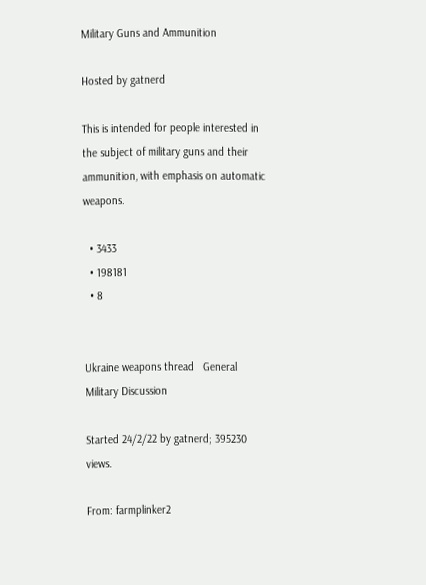Military Guns and Ammunition

Hosted by gatnerd

This is intended for people interested in the subject of military guns and their ammunition, with emphasis on automatic weapons.

  • 3433
  • 198181
  • 8


Ukraine weapons thread   General Military Discussion

Started 24/2/22 by gatnerd; 395230 views.

From: farmplinker2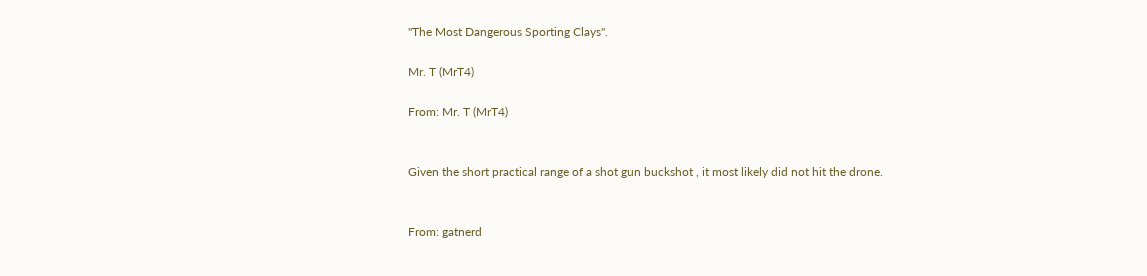"The Most Dangerous Sporting Clays".

Mr. T (MrT4)

From: Mr. T (MrT4)


Given the short practical range of a shot gun buckshot , it most likely did not hit the drone.


From: gatnerd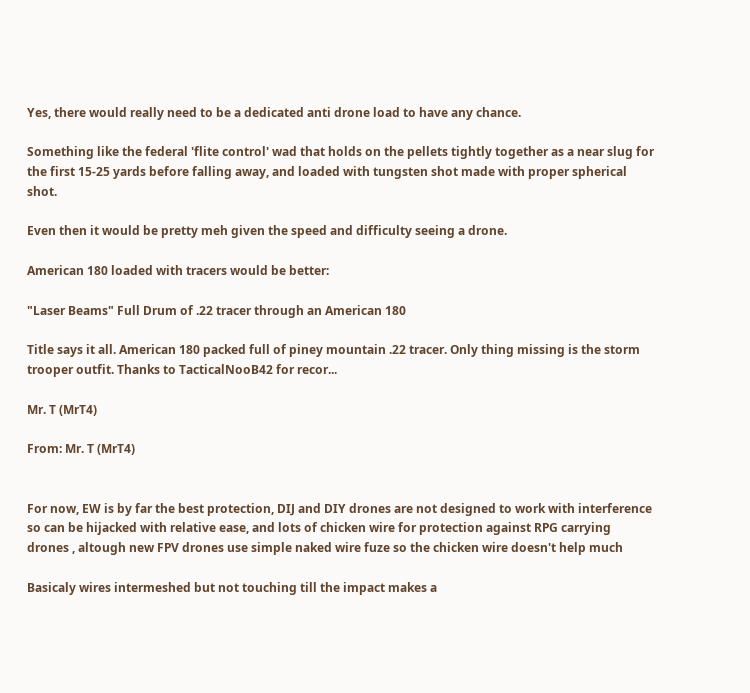Yes, there would really need to be a dedicated anti drone load to have any chance.

Something like the federal 'flite control' wad that holds on the pellets tightly together as a near slug for the first 15-25 yards before falling away, and loaded with tungsten shot made with proper spherical shot.

Even then it would be pretty meh given the speed and difficulty seeing a drone.

American 180 loaded with tracers would be better:

"Laser Beams" Full Drum of .22 tracer through an American 180

Title says it all. American 180 packed full of piney mountain .22 tracer. Only thing missing is the storm trooper outfit. Thanks to TacticalNooB42 for recor...

Mr. T (MrT4)

From: Mr. T (MrT4)


For now, EW is by far the best protection, DIJ and DIY drones are not designed to work with interference so can be hijacked with relative ease, and lots of chicken wire for protection against RPG carrying drones , altough new FPV drones use simple naked wire fuze so the chicken wire doesn't help much

Basicaly wires intermeshed but not touching till the impact makes a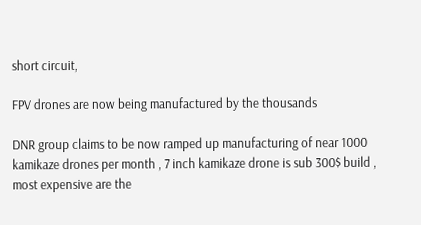short circuit,

FPV drones are now being manufactured by the thousands

DNR group claims to be now ramped up manufacturing of near 1000 kamikaze drones per month , 7 inch kamikaze drone is sub 300$ build , most expensive are the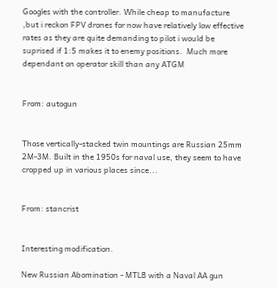Googles with the controller. While cheap to manufacture ,but i reckon FPV drones for now have relatively low effective rates as they are quite demanding to pilot i would be suprised if 1:5 makes it to enemy positions.  Much more dependant on operator skill than any ATGM


From: autogun


Those vertically-stacked twin mountings are Russian 25mm 2M-3M. Built in the 1950s for naval use, they seem to have cropped up in various places since...


From: stancrist


Interesting modification.

New Russian Abomination - MTLB with a Naval AA gun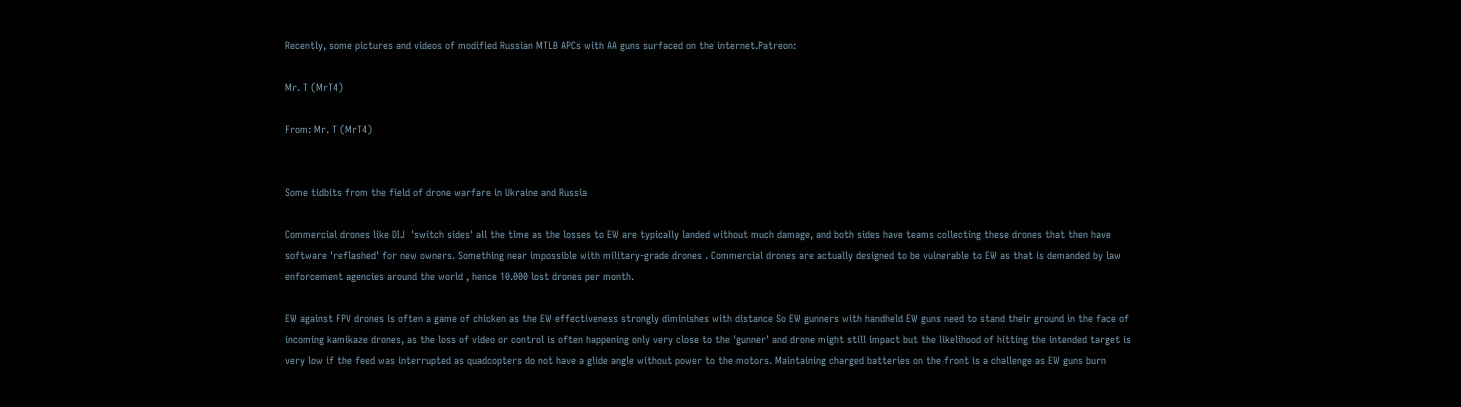Recently, some pictures and videos of modified Russian MTLB APCs with AA guns surfaced on the internet.Patreon:

Mr. T (MrT4)

From: Mr. T (MrT4)


Some tidbits from the field of drone warfare in Ukraine and Russia

Commercial drones like DIJ  'switch sides' all the time as the losses to EW are typically landed without much damage, and both sides have teams collecting these drones that then have software 'reflashed' for new owners. Something near impossible with military-grade drones . Commercial drones are actually designed to be vulnerable to EW as that is demanded by law enforcement agencies around the world , hence 10.000 lost drones per month.

EW against FPV drones is often a game of chicken as the EW effectiveness strongly diminishes with distance So EW gunners with handheld EW guns need to stand their ground in the face of incoming kamikaze drones, as the loss of video or control is often happening only very close to the 'gunner' and drone might still impact but the likelihood of hitting the intended target is very low if the feed was interrupted as quadcopters do not have a glide angle without power to the motors. Maintaining charged batteries on the front is a challenge as EW guns burn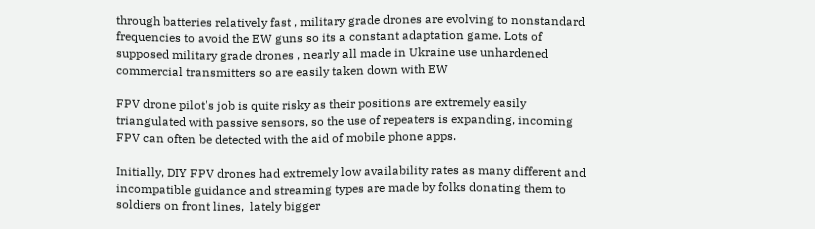through batteries relatively fast , military grade drones are evolving to nonstandard frequencies to avoid the EW guns so its a constant adaptation game. Lots of supposed military grade drones , nearly all made in Ukraine use unhardened commercial transmitters so are easily taken down with EW

FPV drone pilot's job is quite risky as their positions are extremely easily triangulated with passive sensors, so the use of repeaters is expanding, incoming FPV can often be detected with the aid of mobile phone apps.

Initially, DIY FPV drones had extremely low availability rates as many different and incompatible guidance and streaming types are made by folks donating them to soldiers on front lines,  lately bigger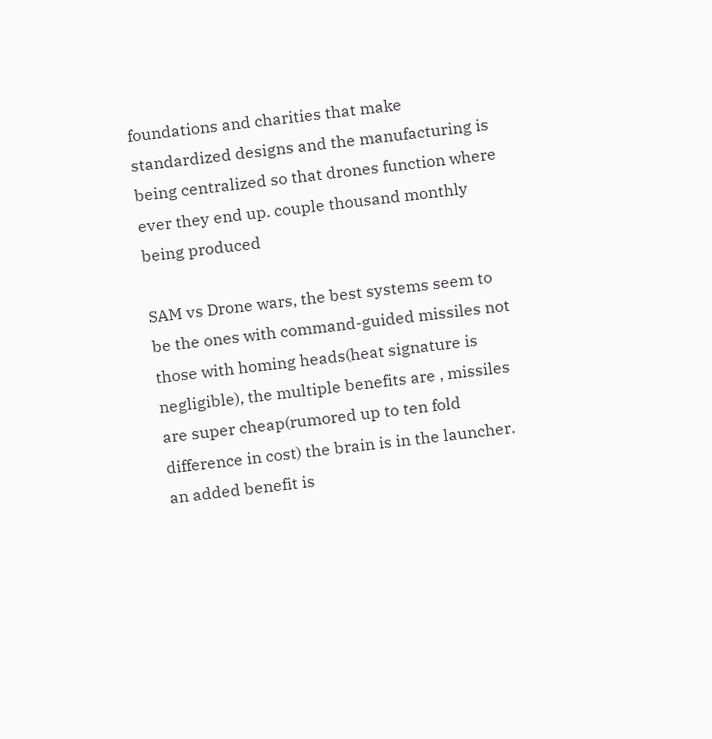foundations and charities that make standardized designs and the manufacturing is being centralized so that drones function where ever they end up. couple thousand monthly being produced

SAM vs Drone wars, the best systems seem to be the ones with command-guided missiles not those with homing heads(heat signature is negligible), the multiple benefits are , missiles are super cheap(rumored up to ten fold difference in cost) the brain is in the launcher. an added benefit is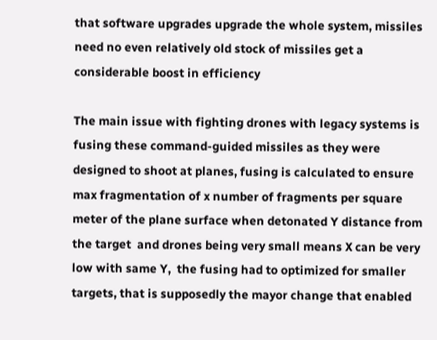that software upgrades upgrade the whole system, missiles need no even relatively old stock of missiles get a considerable boost in efficiency

The main issue with fighting drones with legacy systems is fusing these command-guided missiles as they were designed to shoot at planes, fusing is calculated to ensure max fragmentation of x number of fragments per square meter of the plane surface when detonated Y distance from the target  and drones being very small means X can be very low with same Y,  the fusing had to optimized for smaller targets, that is supposedly the mayor change that enabled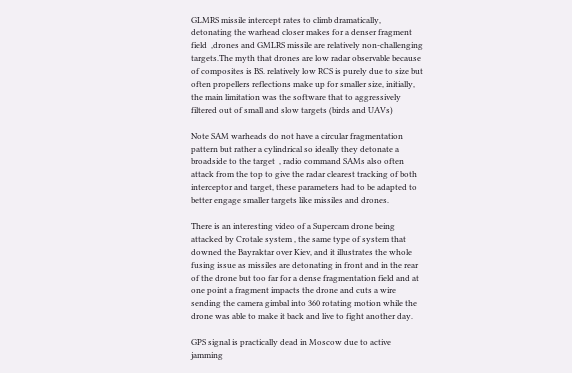GLMRS missile intercept rates to climb dramatically, detonating the warhead closer makes for a denser fragment field  ,drones and GMLRS missile are relatively non-challenging targets.The myth that drones are low radar observable because of composites is BS. relatively low RCS is purely due to size but often propellers reflections make up for smaller size, initially, the main limitation was the software that to aggressively filtered out of small and slow targets (birds and UAVs)

Note SAM warheads do not have a circular fragmentation pattern but rather a cylindrical so ideally they detonate a broadside to the target  , radio command SAMs also often attack from the top to give the radar clearest tracking of both interceptor and target, these parameters had to be adapted to better engage smaller targets like missiles and drones.

There is an interesting video of a Supercam drone being attacked by Crotale system , the same type of system that downed the Bayraktar over Kiev, and it illustrates the whole fusing issue as missiles are detonating in front and in the rear of the drone but too far for a dense fragmentation field and at one point a fragment impacts the drone and cuts a wire sending the camera gimbal into 360 rotating motion while the drone was able to make it back and live to fight another day.

GPS signal is practically dead in Moscow due to active jamming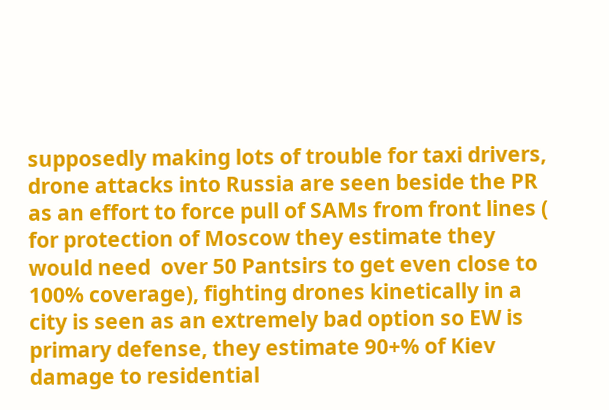supposedly making lots of trouble for taxi drivers, drone attacks into Russia are seen beside the PR as an effort to force pull of SAMs from front lines ( for protection of Moscow they estimate they would need  over 50 Pantsirs to get even close to 100% coverage), fighting drones kinetically in a city is seen as an extremely bad option so EW is primary defense, they estimate 90+% of Kiev damage to residential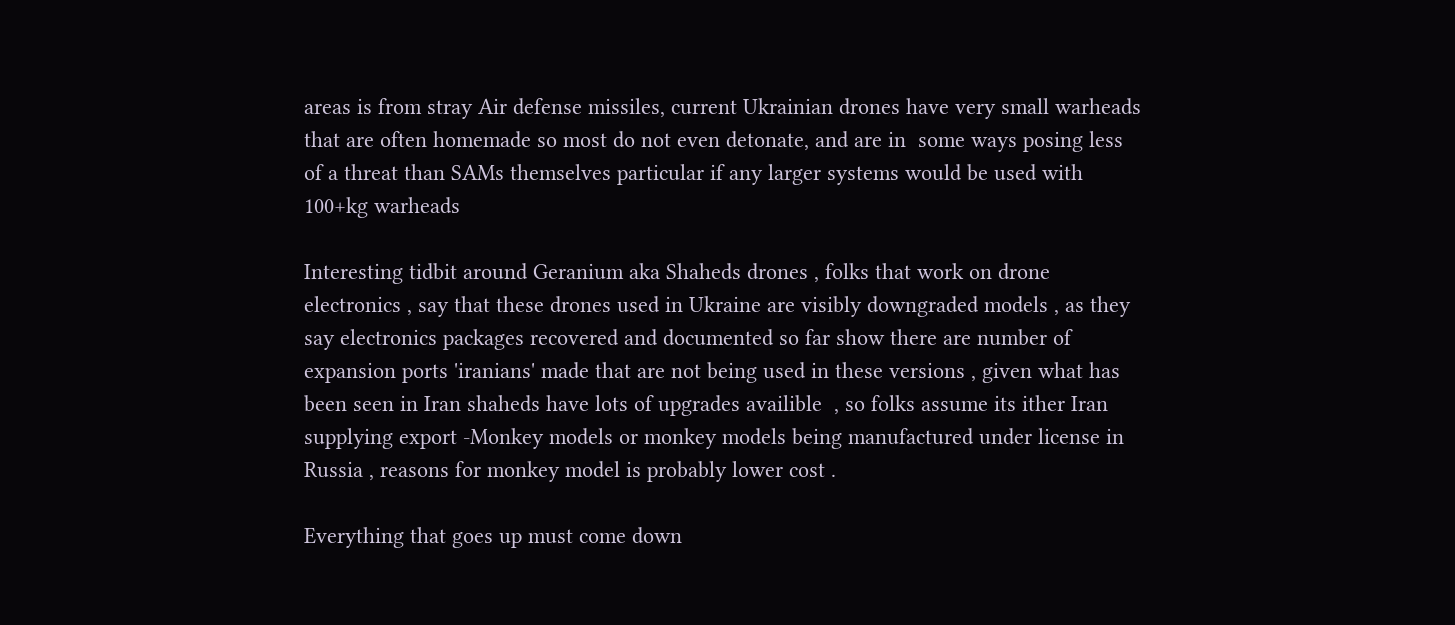areas is from stray Air defense missiles, current Ukrainian drones have very small warheads that are often homemade so most do not even detonate, and are in  some ways posing less of a threat than SAMs themselves particular if any larger systems would be used with 100+kg warheads

Interesting tidbit around Geranium aka Shaheds drones , folks that work on drone electronics , say that these drones used in Ukraine are visibly downgraded models , as they say electronics packages recovered and documented so far show there are number of expansion ports 'iranians' made that are not being used in these versions , given what has been seen in Iran shaheds have lots of upgrades availible  , so folks assume its ither Iran supplying export -Monkey models or monkey models being manufactured under license in Russia , reasons for monkey model is probably lower cost .

Everything that goes up must come down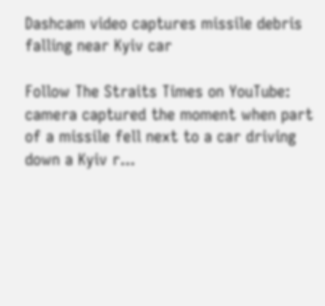Dashcam video captures missile debris falling near Kyiv car

Follow The Straits Times on YouTube: camera captured the moment when part of a missile fell next to a car driving down a Kyiv r...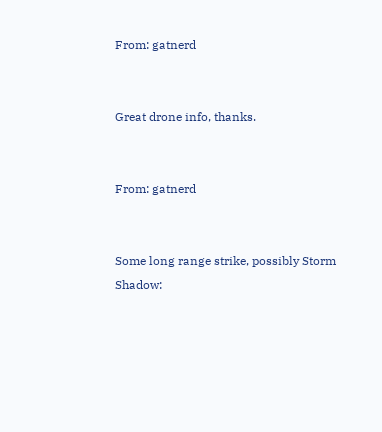From: gatnerd


Great drone info, thanks.


From: gatnerd


Some long range strike, possibly Storm Shadow: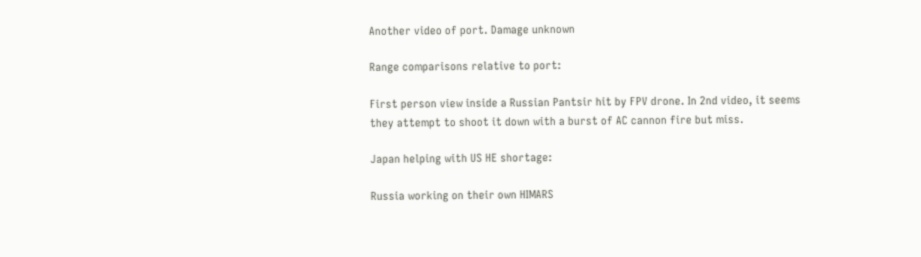Another video of port. Damage unknown

Range comparisons relative to port:

First person view inside a Russian Pantsir hit by FPV drone. In 2nd video, it seems they attempt to shoot it down with a burst of AC cannon fire but miss.

Japan helping with US HE shortage:

Russia working on their own HIMARS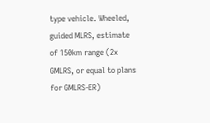type vehicle. Wheeled, guided MLRS, estimate of 150km range (2x GMLRS, or equal to plans for GMLRS-ER)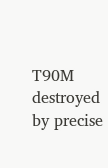T90M destroyed by precise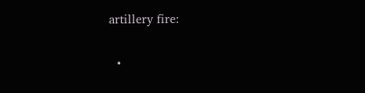artillery fire:

  •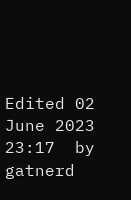Edited 02 June 2023 23:17  by  gatnerd